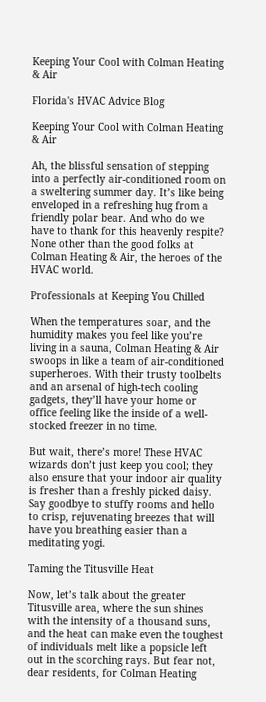Keeping Your Cool with Colman Heating & Air

Florida's HVAC Advice Blog

Keeping Your Cool with Colman Heating & Air

Ah, the blissful sensation of stepping into a perfectly air-conditioned room on a sweltering summer day. It’s like being enveloped in a refreshing hug from a friendly polar bear. And who do we have to thank for this heavenly respite? None other than the good folks at Colman Heating & Air, the heroes of the HVAC world.

Professionals at Keeping You Chilled

When the temperatures soar, and the humidity makes you feel like you’re living in a sauna, Colman Heating & Air swoops in like a team of air-conditioned superheroes. With their trusty toolbelts and an arsenal of high-tech cooling gadgets, they’ll have your home or office feeling like the inside of a well-stocked freezer in no time.

But wait, there’s more! These HVAC wizards don’t just keep you cool; they also ensure that your indoor air quality is fresher than a freshly picked daisy. Say goodbye to stuffy rooms and hello to crisp, rejuvenating breezes that will have you breathing easier than a meditating yogi.

Taming the Titusville Heat

Now, let’s talk about the greater Titusville area, where the sun shines with the intensity of a thousand suns, and the heat can make even the toughest of individuals melt like a popsicle left out in the scorching rays. But fear not, dear residents, for Colman Heating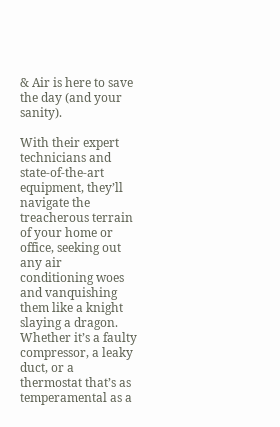& Air is here to save the day (and your sanity).

With their expert technicians and state-of-the-art equipment, they’ll navigate the treacherous terrain of your home or office, seeking out any air conditioning woes and vanquishing them like a knight slaying a dragon. Whether it’s a faulty compressor, a leaky duct, or a thermostat that’s as temperamental as a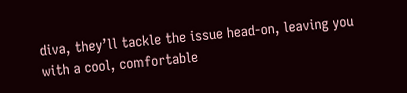diva, they’ll tackle the issue head-on, leaving you with a cool, comfortable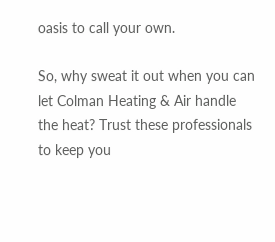oasis to call your own.

So, why sweat it out when you can let Colman Heating & Air handle the heat? Trust these professionals to keep you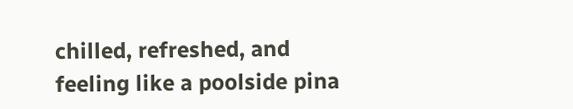chilled, refreshed, and feeling like a poolside pina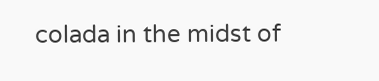colada in the midst of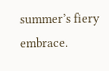summer’s fiery embrace.